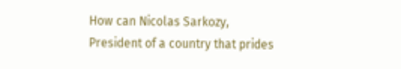How can Nicolas Sarkozy, President of a country that prides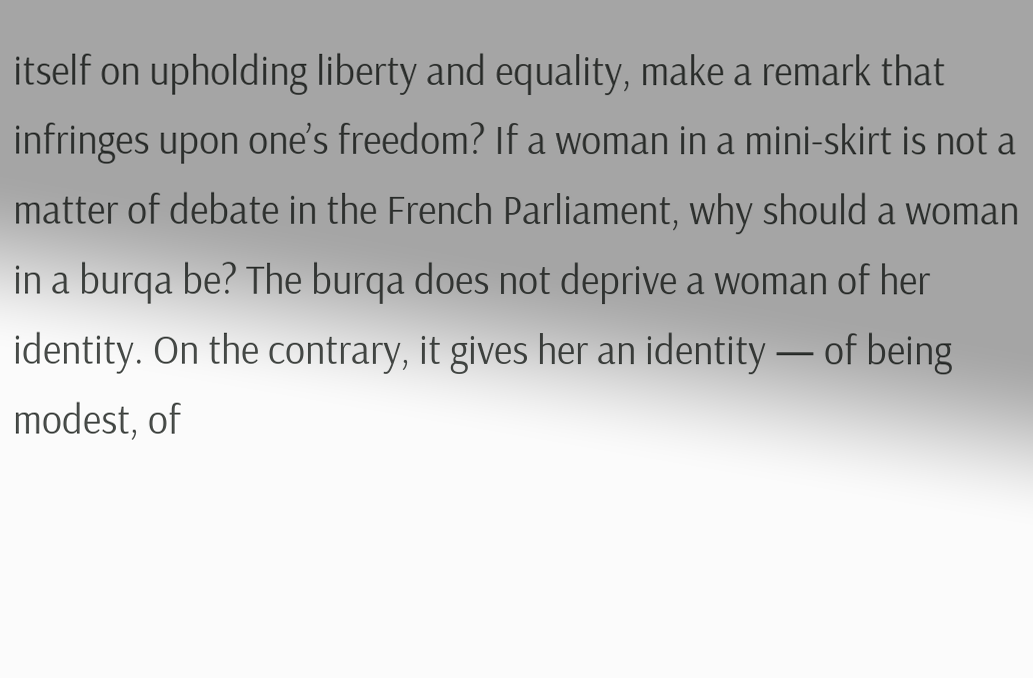itself on upholding liberty and equality, make a remark that infringes upon one’s freedom? If a woman in a mini-skirt is not a matter of debate in the French Parliament, why should a woman in a burqa be? The burqa does not deprive a woman of her identity. On the contrary, it gives her an identity — of being modest, of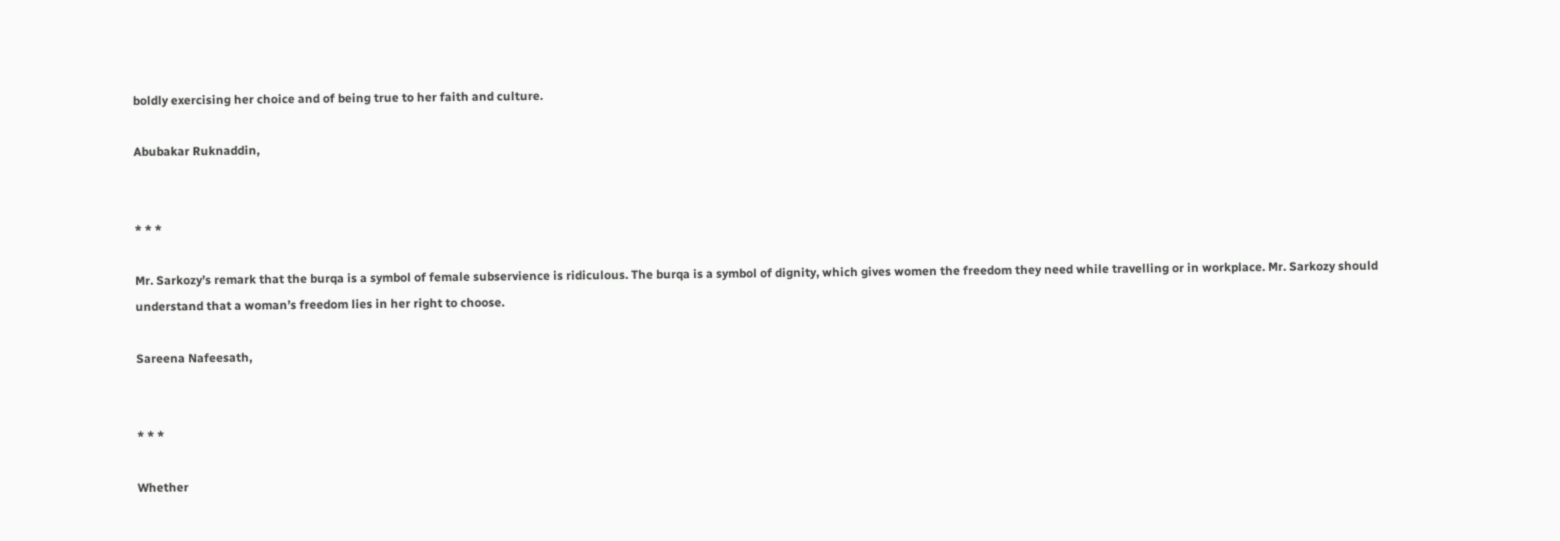boldly exercising her choice and of being true to her faith and culture.

Abubakar Ruknaddin,


* * *

Mr. Sarkozy’s remark that the burqa is a symbol of female subservience is ridiculous. The burqa is a symbol of dignity, which gives women the freedom they need while travelling or in workplace. Mr. Sarkozy should understand that a woman’s freedom lies in her right to choose.

Sareena Nafeesath,


* * *

Whether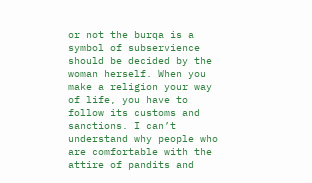or not the burqa is a symbol of subservience should be decided by the woman herself. When you make a religion your way of life, you have to follow its customs and sanctions. I can’t understand why people who are comfortable with the attire of pandits and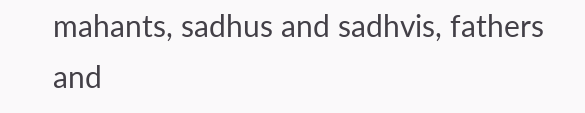mahants, sadhus and sadhvis, fathers and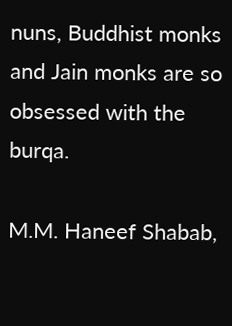nuns, Buddhist monks and Jain monks are so obsessed with the burqa.

M.M. Haneef Shabab,